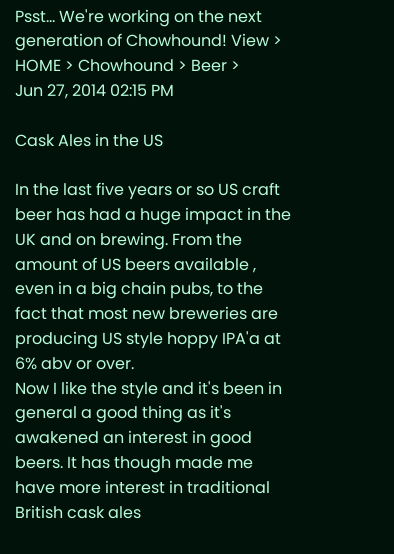Psst... We're working on the next generation of Chowhound! View >
HOME > Chowhound > Beer >
Jun 27, 2014 02:15 PM

Cask Ales in the US

In the last five years or so US craft beer has had a huge impact in the UK and on brewing. From the amount of US beers available , even in a big chain pubs, to the fact that most new breweries are producing US style hoppy IPA'a at 6% abv or over.
Now I like the style and it's been in general a good thing as it's awakened an interest in good beers. It has though made me have more interest in traditional British cask ales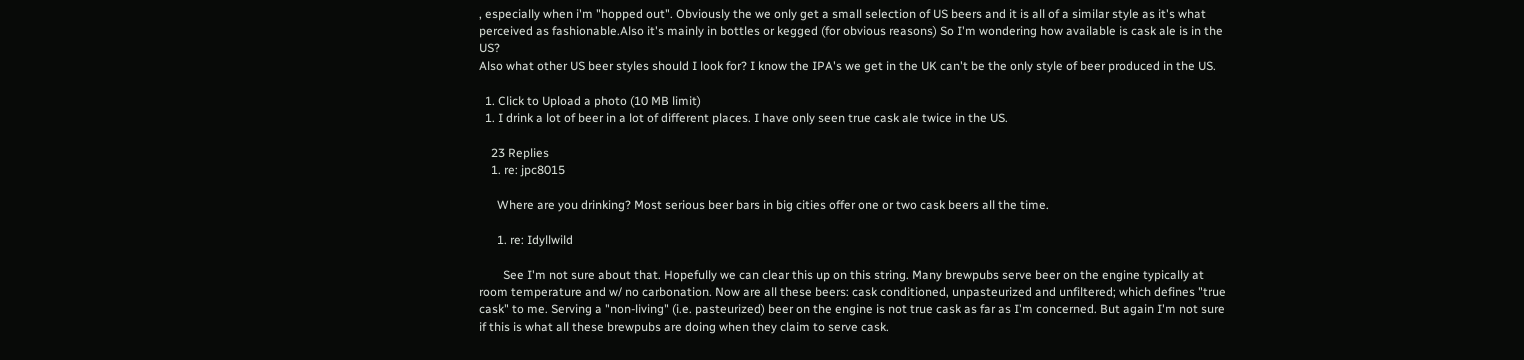, especially when i'm "hopped out". Obviously the we only get a small selection of US beers and it is all of a similar style as it's what perceived as fashionable.Also it's mainly in bottles or kegged (for obvious reasons) So I'm wondering how available is cask ale is in the US?
Also what other US beer styles should I look for? I know the IPA's we get in the UK can't be the only style of beer produced in the US.

  1. Click to Upload a photo (10 MB limit)
  1. I drink a lot of beer in a lot of different places. I have only seen true cask ale twice in the US.

    23 Replies
    1. re: jpc8015

      Where are you drinking? Most serious beer bars in big cities offer one or two cask beers all the time.

      1. re: Idyllwild

        See I'm not sure about that. Hopefully we can clear this up on this string. Many brewpubs serve beer on the engine typically at room temperature and w/ no carbonation. Now are all these beers: cask conditioned, unpasteurized and unfiltered; which defines "true cask" to me. Serving a "non-living" (i.e. pasteurized) beer on the engine is not true cask as far as I'm concerned. But again I'm not sure if this is what all these brewpubs are doing when they claim to serve cask.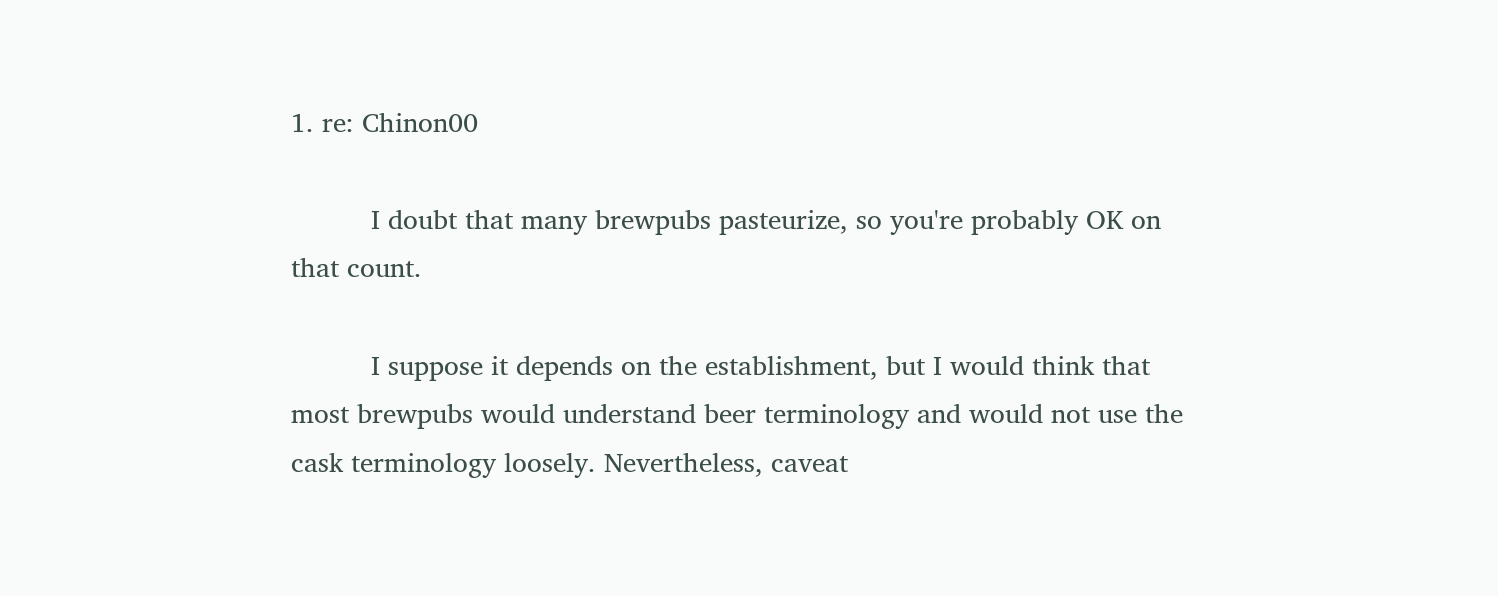1. re: Chinon00

          I doubt that many brewpubs pasteurize, so you're probably OK on that count.

          I suppose it depends on the establishment, but I would think that most brewpubs would understand beer terminology and would not use the cask terminology loosely. Nevertheless, caveat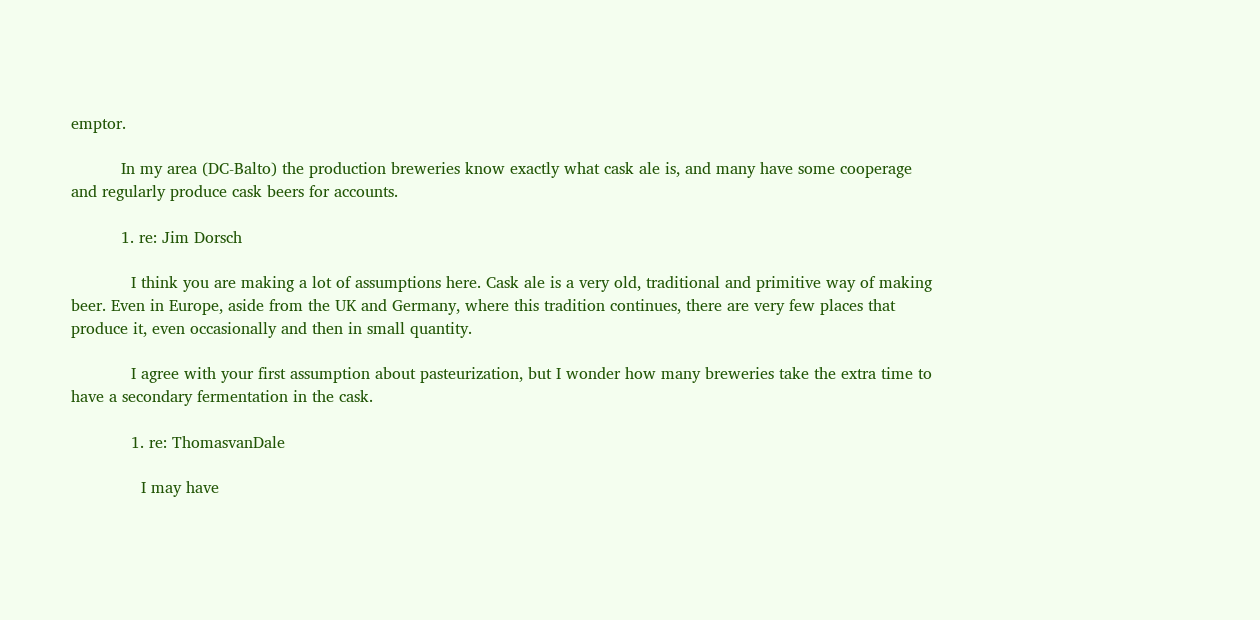emptor.

          In my area (DC-Balto) the production breweries know exactly what cask ale is, and many have some cooperage and regularly produce cask beers for accounts.

          1. re: Jim Dorsch

            I think you are making a lot of assumptions here. Cask ale is a very old, traditional and primitive way of making beer. Even in Europe, aside from the UK and Germany, where this tradition continues, there are very few places that produce it, even occasionally and then in small quantity.

            I agree with your first assumption about pasteurization, but I wonder how many breweries take the extra time to have a secondary fermentation in the cask.

            1. re: ThomasvanDale

              I may have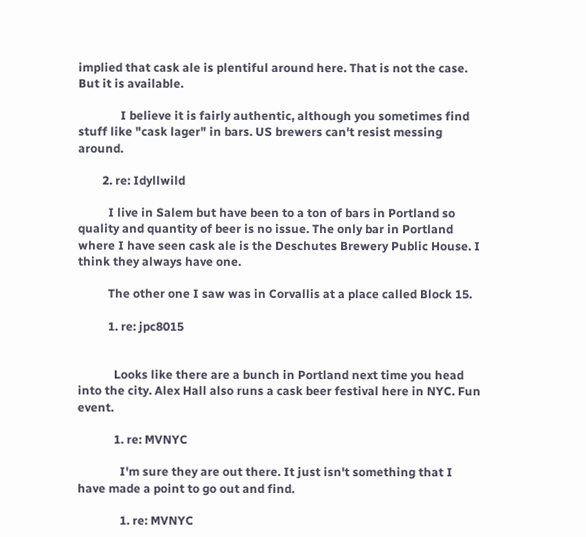implied that cask ale is plentiful around here. That is not the case. But it is available.

              I believe it is fairly authentic, although you sometimes find stuff like "cask lager" in bars. US brewers can't resist messing around.

        2. re: Idyllwild

          I live in Salem but have been to a ton of bars in Portland so quality and quantity of beer is no issue. The only bar in Portland where I have seen cask ale is the Deschutes Brewery Public House. I think they always have one.

          The other one I saw was in Corvallis at a place called Block 15.

          1. re: jpc8015


            Looks like there are a bunch in Portland next time you head into the city. Alex Hall also runs a cask beer festival here in NYC. Fun event.

            1. re: MVNYC

              I'm sure they are out there. It just isn't something that I have made a point to go out and find.

              1. re: MVNYC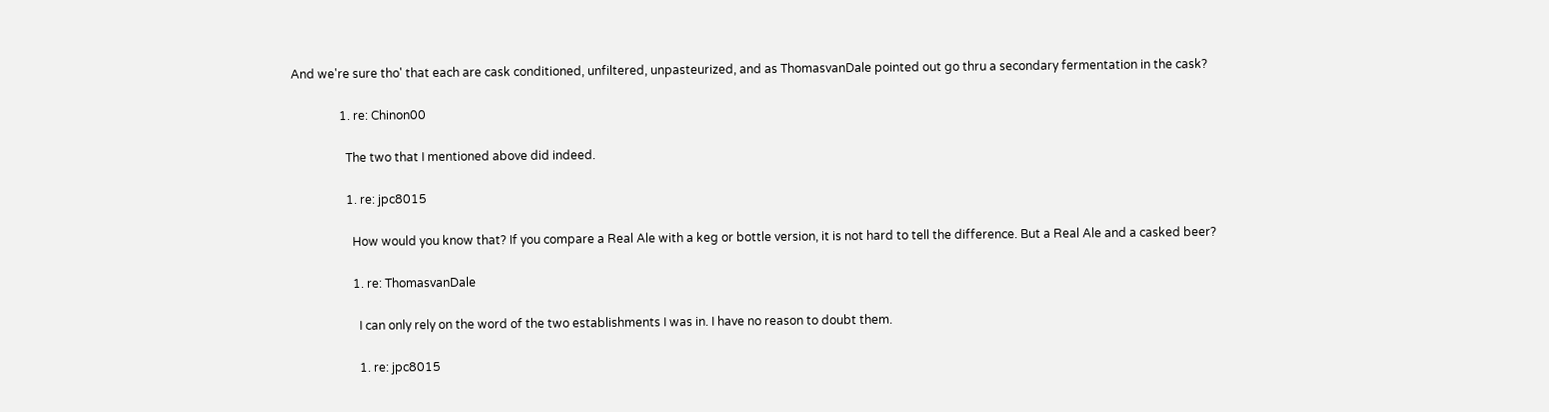And we're sure tho' that each are cask conditioned, unfiltered, unpasteurized, and as ThomasvanDale pointed out go thru a secondary fermentation in the cask?

                1. re: Chinon00

                  The two that I mentioned above did indeed.

                  1. re: jpc8015

                    How would you know that? If you compare a Real Ale with a keg or bottle version, it is not hard to tell the difference. But a Real Ale and a casked beer?

                    1. re: ThomasvanDale

                      I can only rely on the word of the two establishments I was in. I have no reason to doubt them.

                      1. re: jpc8015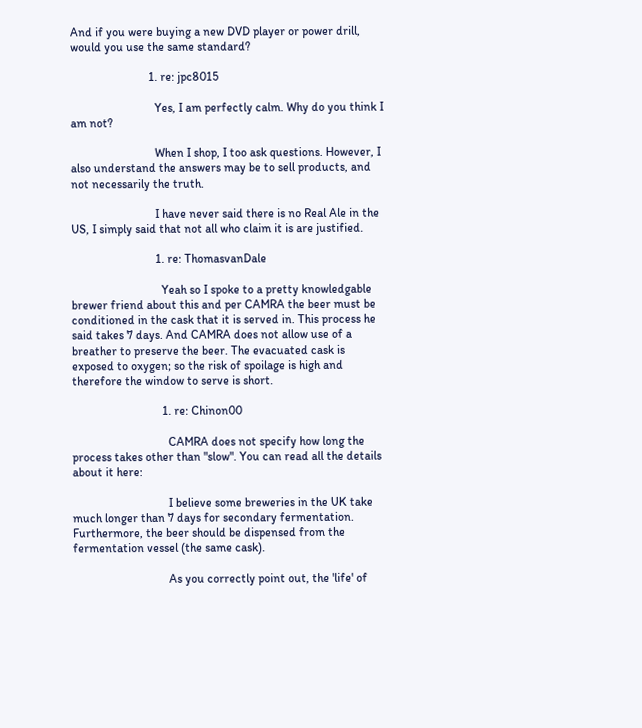And if you were buying a new DVD player or power drill, would you use the same standard?

                          1. re: jpc8015

                            Yes, I am perfectly calm. Why do you think I am not?

                            When I shop, I too ask questions. However, I also understand the answers may be to sell products, and not necessarily the truth.

                            I have never said there is no Real Ale in the US, I simply said that not all who claim it is are justified.

                            1. re: ThomasvanDale

                              Yeah so I spoke to a pretty knowledgable brewer friend about this and per CAMRA the beer must be conditioned in the cask that it is served in. This process he said takes 7 days. And CAMRA does not allow use of a breather to preserve the beer. The evacuated cask is exposed to oxygen; so the risk of spoilage is high and therefore the window to serve is short.

                              1. re: Chinon00

                                CAMRA does not specify how long the process takes other than "slow". You can read all the details about it here:

                                I believe some breweries in the UK take much longer than 7 days for secondary fermentation. Furthermore, the beer should be dispensed from the fermentation vessel (the same cask).

                                As you correctly point out, the 'life' of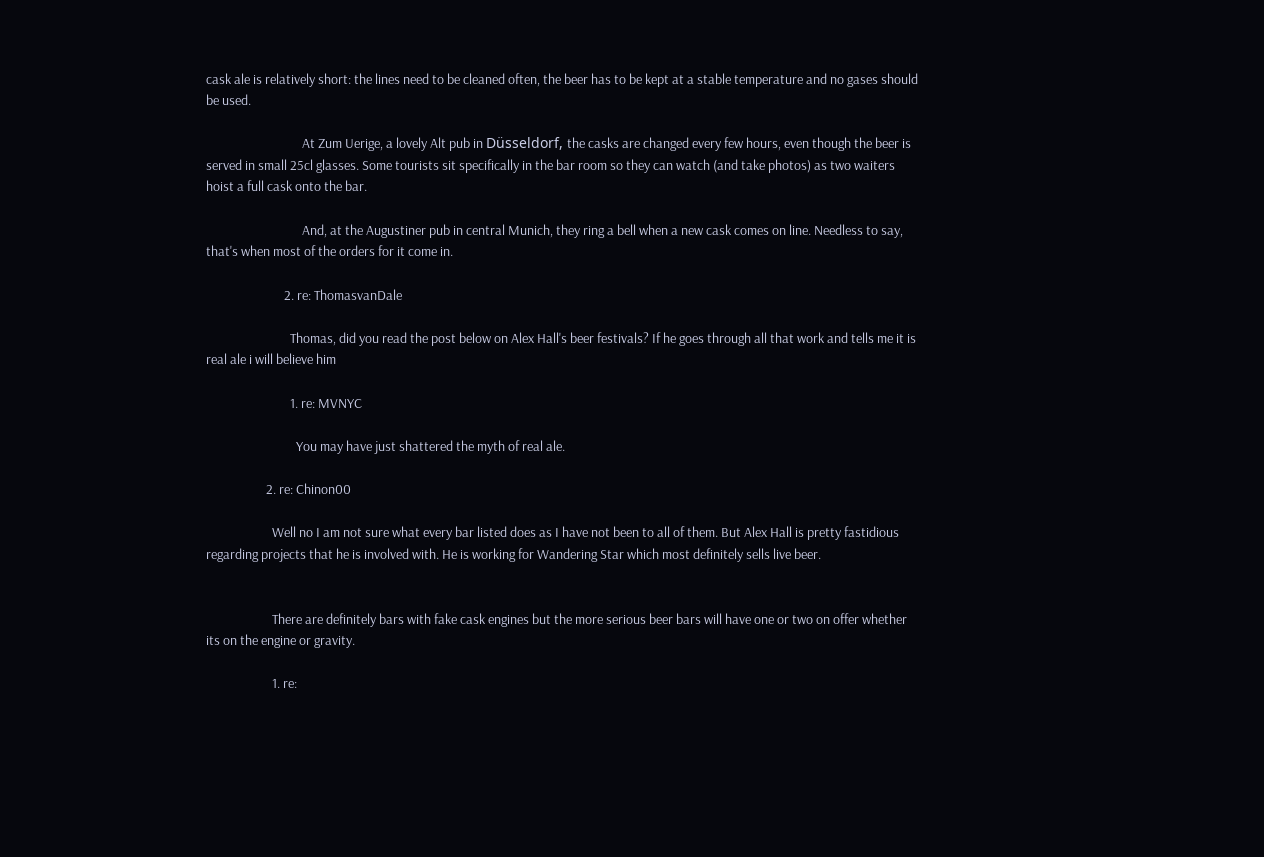cask ale is relatively short: the lines need to be cleaned often, the beer has to be kept at a stable temperature and no gases should be used.

                                At Zum Uerige, a lovely Alt pub in Düsseldorf, the casks are changed every few hours, even though the beer is served in small 25cl glasses. Some tourists sit specifically in the bar room so they can watch (and take photos) as two waiters hoist a full cask onto the bar.

                                And, at the Augustiner pub in central Munich, they ring a bell when a new cask comes on line. Needless to say, that's when most of the orders for it come in.

                          2. re: ThomasvanDale

                            Thomas, did you read the post below on Alex Hall's beer festivals? If he goes through all that work and tells me it is real ale i will believe him

                            1. re: MVNYC

                              You may have just shattered the myth of real ale.

                    2. re: Chinon00

                      Well no I am not sure what every bar listed does as I have not been to all of them. But Alex Hall is pretty fastidious regarding projects that he is involved with. He is working for Wandering Star which most definitely sells live beer.


                      There are definitely bars with fake cask engines but the more serious beer bars will have one or two on offer whether its on the engine or gravity.

                      1. re: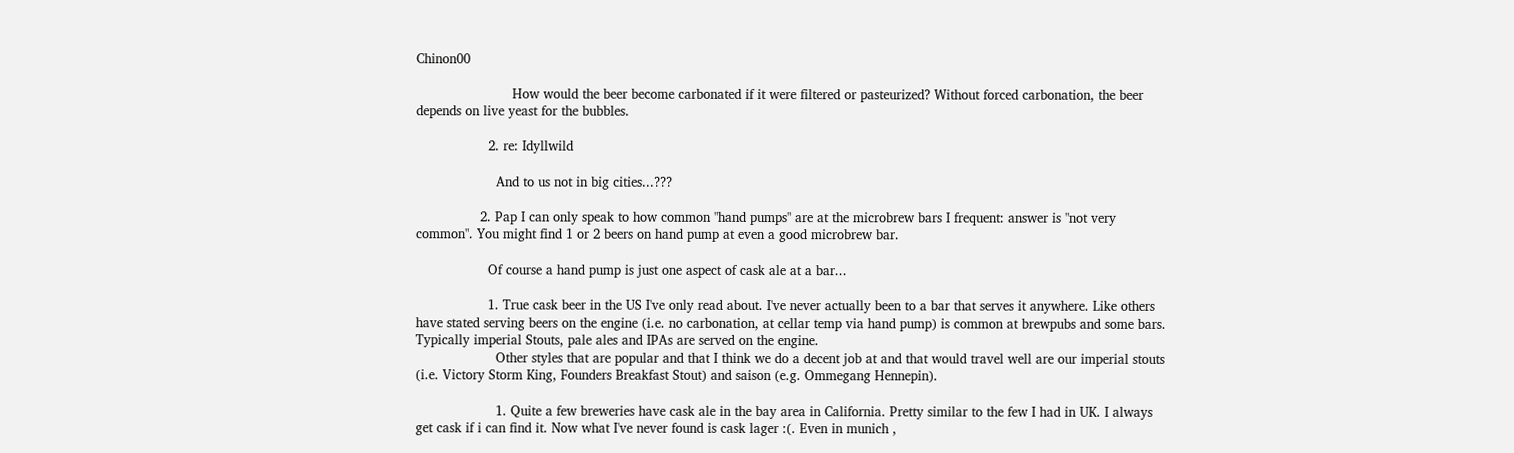Chinon00

                        How would the beer become carbonated if it were filtered or pasteurized? Without forced carbonation, the beer depends on live yeast for the bubbles.

                  2. re: Idyllwild

                    And to us not in big cities...???

                2. Pap I can only speak to how common "hand pumps" are at the microbrew bars I frequent: answer is "not very common". You might find 1 or 2 beers on hand pump at even a good microbrew bar.

                  Of course a hand pump is just one aspect of cask ale at a bar...

                  1. True cask beer in the US I've only read about. I've never actually been to a bar that serves it anywhere. Like others have stated serving beers on the engine (i.e. no carbonation, at cellar temp via hand pump) is common at brewpubs and some bars. Typically imperial Stouts, pale ales and IPAs are served on the engine.
                    Other styles that are popular and that I think we do a decent job at and that would travel well are our imperial stouts (i.e. Victory Storm King, Founders Breakfast Stout) and saison (e.g. Ommegang Hennepin).

                    1. Quite a few breweries have cask ale in the bay area in California. Pretty similar to the few I had in UK. I always get cask if i can find it. Now what I've never found is cask lager :(. Even in munich ,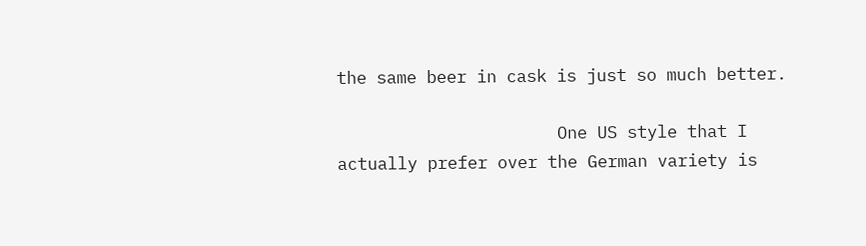the same beer in cask is just so much better.

                      One US style that I actually prefer over the German variety is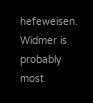hefeweisen. Widmer is probably most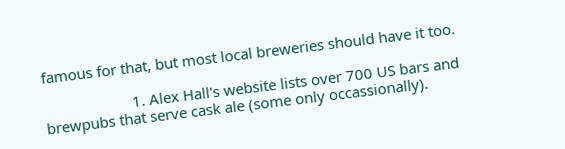famous for that, but most local breweries should have it too.

                      1. Alex Hall's website lists over 700 US bars and brewpubs that serve cask ale (some only occassionally).